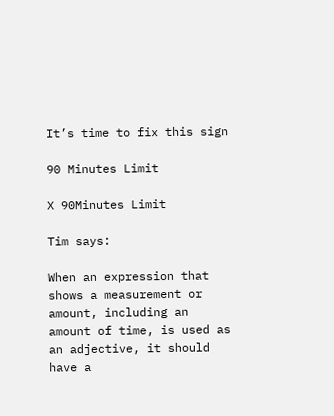It’s time to fix this sign

90 Minutes Limit

X 90Minutes Limit

Tim says:

When an expression that shows a measurement or amount, including an amount of time, is used as an adjective, it should have a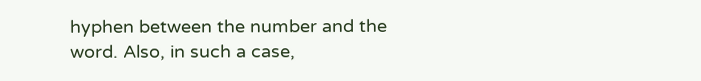hyphen between the number and the word. Also, in such a case,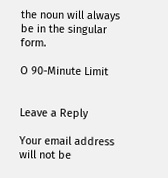the noun will always be in the singular form.

O 90-Minute Limit


Leave a Reply

Your email address will not be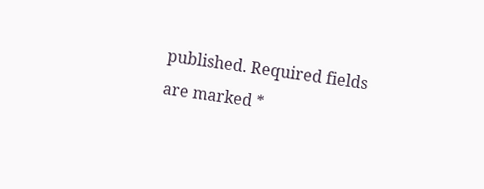published. Required fields are marked *